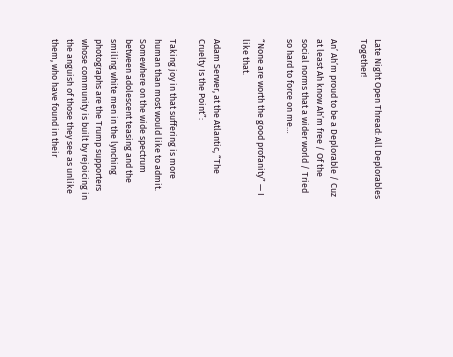Late Night Open Thread: All Deplorables Together!

An’ Ah’m proud to be a Deplorable / Cuz at least Ah know Ah’m free / Of the social norms that a wider world / Tried so hard to force on me…

“None are worth the good profanity” — I like that.

Adam Serwer, at the Atlantic, “The Cruelty Is the Point”:

Taking joy in that suffering is more human than most would like to admit. Somewhere on the wide spectrum between adolescent teasing and the smiling white men in the lynching photographs are the Trump supporters whose community is built by rejoicing in the anguish of those they see as unlike them, who have found in their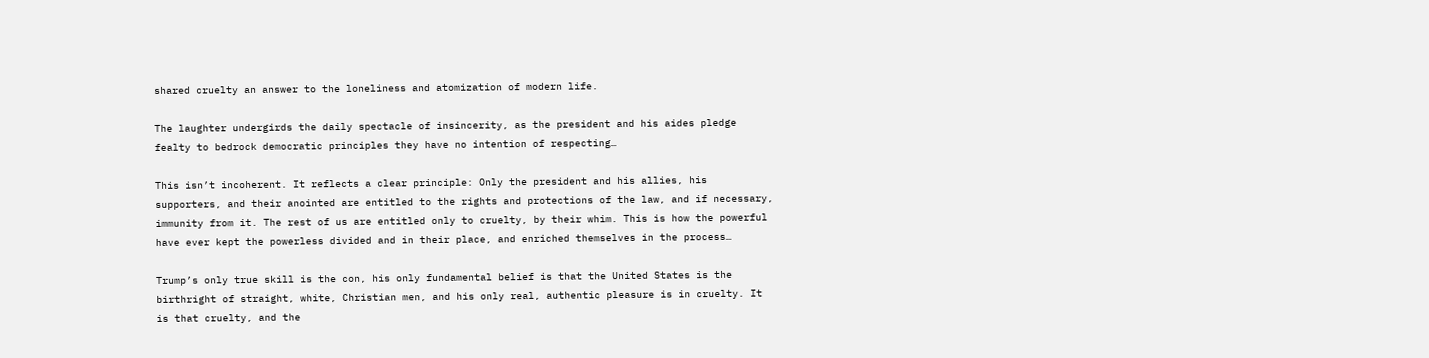shared cruelty an answer to the loneliness and atomization of modern life.

The laughter undergirds the daily spectacle of insincerity, as the president and his aides pledge fealty to bedrock democratic principles they have no intention of respecting…

This isn’t incoherent. It reflects a clear principle: Only the president and his allies, his supporters, and their anointed are entitled to the rights and protections of the law, and if necessary, immunity from it. The rest of us are entitled only to cruelty, by their whim. This is how the powerful have ever kept the powerless divided and in their place, and enriched themselves in the process…

Trump’s only true skill is the con, his only fundamental belief is that the United States is the birthright of straight, white, Christian men, and his only real, authentic pleasure is in cruelty. It is that cruelty, and the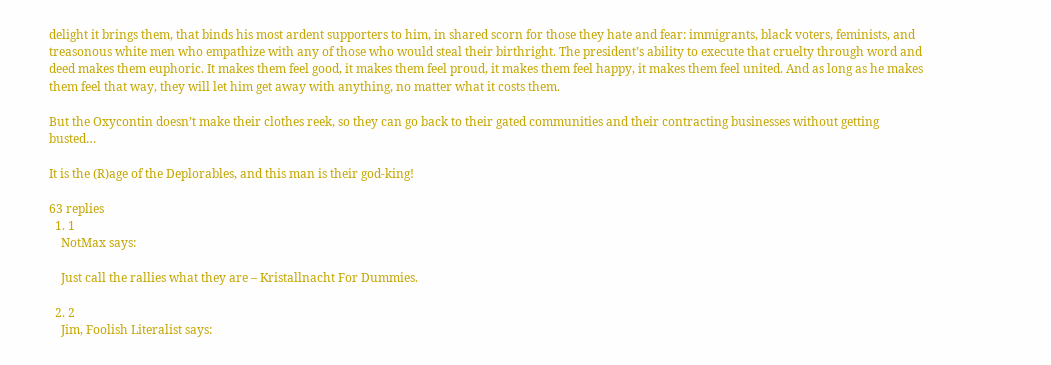delight it brings them, that binds his most ardent supporters to him, in shared scorn for those they hate and fear: immigrants, black voters, feminists, and treasonous white men who empathize with any of those who would steal their birthright. The president’s ability to execute that cruelty through word and deed makes them euphoric. It makes them feel good, it makes them feel proud, it makes them feel happy, it makes them feel united. And as long as he makes them feel that way, they will let him get away with anything, no matter what it costs them.

But the Oxycontin doesn’t make their clothes reek, so they can go back to their gated communities and their contracting businesses without getting busted…

It is the (R)age of the Deplorables, and this man is their god-king!

63 replies
  1. 1
    NotMax says:

    Just call the rallies what they are – Kristallnacht For Dummies.

  2. 2
    Jim, Foolish Literalist says: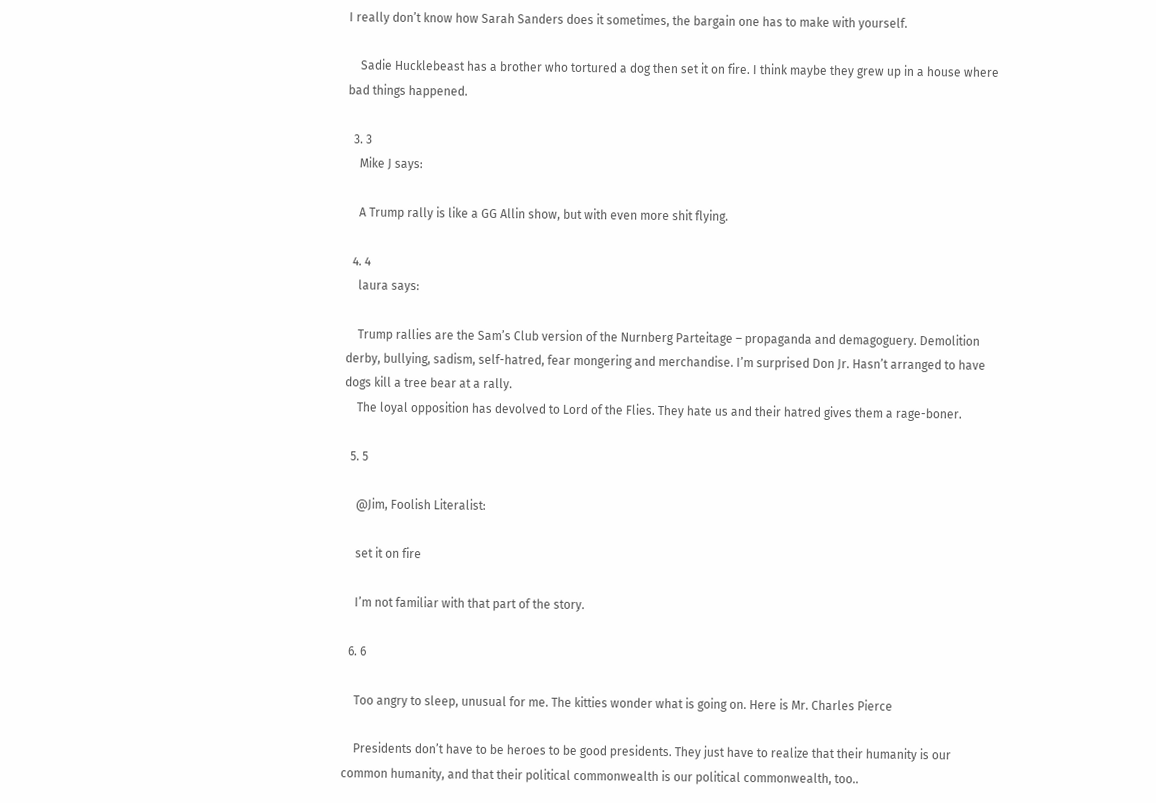I really don’t know how Sarah Sanders does it sometimes, the bargain one has to make with yourself.

    Sadie Hucklebeast has a brother who tortured a dog then set it on fire. I think maybe they grew up in a house where bad things happened.

  3. 3
    Mike J says:

    A Trump rally is like a GG Allin show, but with even more shit flying.

  4. 4
    laura says:

    Trump rallies are the Sam’s Club version of the Nurnberg Parteitage – propaganda and demagoguery. Demolition derby, bullying, sadism, self-hatred, fear mongering and merchandise. I’m surprised Don Jr. Hasn’t arranged to have dogs kill a tree bear at a rally.
    The loyal opposition has devolved to Lord of the Flies. They hate us and their hatred gives them a rage-boner.

  5. 5

    @Jim, Foolish Literalist:

    set it on fire

    I’m not familiar with that part of the story.

  6. 6

    Too angry to sleep, unusual for me. The kitties wonder what is going on. Here is Mr. Charles Pierce

    Presidents don’t have to be heroes to be good presidents. They just have to realize that their humanity is our common humanity, and that their political commonwealth is our political commonwealth, too..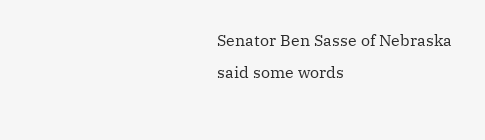Senator Ben Sasse of Nebraska said some words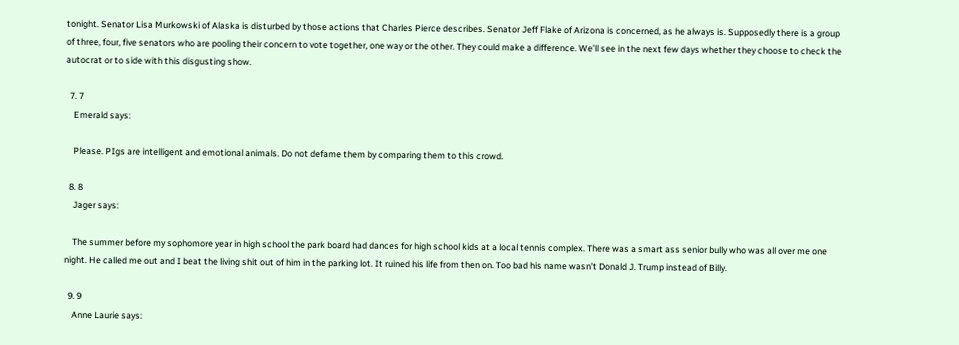tonight. Senator Lisa Murkowski of Alaska is disturbed by those actions that Charles Pierce describes. Senator Jeff Flake of Arizona is concerned, as he always is. Supposedly there is a group of three, four, five senators who are pooling their concern to vote together, one way or the other. They could make a difference. We’ll see in the next few days whether they choose to check the autocrat or to side with this disgusting show.

  7. 7
    Emerald says:

    Please. PIgs are intelligent and emotional animals. Do not defame them by comparing them to this crowd.

  8. 8
    Jager says:

    The summer before my sophomore year in high school the park board had dances for high school kids at a local tennis complex. There was a smart ass senior bully who was all over me one night. He called me out and I beat the living shit out of him in the parking lot. It ruined his life from then on. Too bad his name wasn’t Donald J. Trump instead of Billy.

  9. 9
    Anne Laurie says: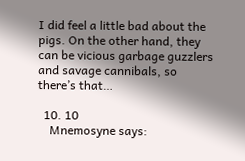I did feel a little bad about the pigs. On the other hand, they can be vicious garbage guzzlers and savage cannibals, so there’s that…

  10. 10
    Mnemosyne says: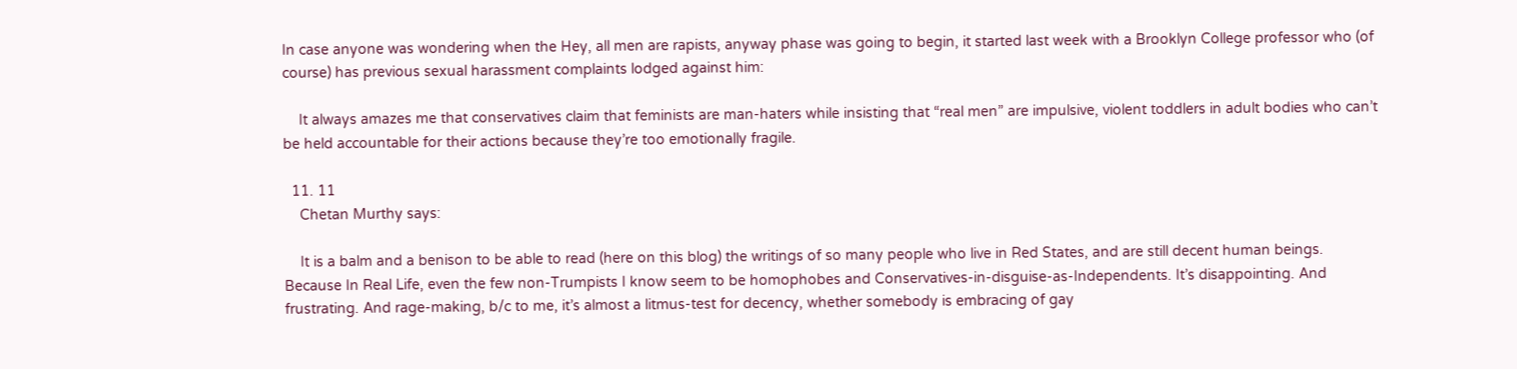In case anyone was wondering when the Hey, all men are rapists, anyway phase was going to begin, it started last week with a Brooklyn College professor who (of course) has previous sexual harassment complaints lodged against him:

    It always amazes me that conservatives claim that feminists are man-haters while insisting that “real men” are impulsive, violent toddlers in adult bodies who can’t be held accountable for their actions because they’re too emotionally fragile.

  11. 11
    Chetan Murthy says:

    It is a balm and a benison to be able to read (here on this blog) the writings of so many people who live in Red States, and are still decent human beings. Because In Real Life, even the few non-Trumpists I know seem to be homophobes and Conservatives-in-disguise-as-Independents. It’s disappointing. And frustrating. And rage-making, b/c to me, it’s almost a litmus-test for decency, whether somebody is embracing of gay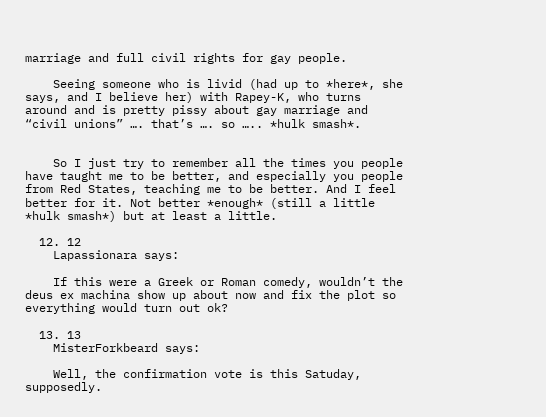marriage and full civil rights for gay people.

    Seeing someone who is livid (had up to *here*, she says, and I believe her) with Rapey-K, who turns around and is pretty pissy about gay marriage and “civil unions” …. that’s …. so ….. *hulk smash*.


    So I just try to remember all the times you people have taught me to be better, and especially you people from Red States, teaching me to be better. And I feel better for it. Not better *enough* (still a little *hulk smash*) but at least a little.

  12. 12
    Lapassionara says:

    If this were a Greek or Roman comedy, wouldn’t the deus ex machina show up about now and fix the plot so everything would turn out ok?

  13. 13
    MisterForkbeard says:

    Well, the confirmation vote is this Satuday, supposedly.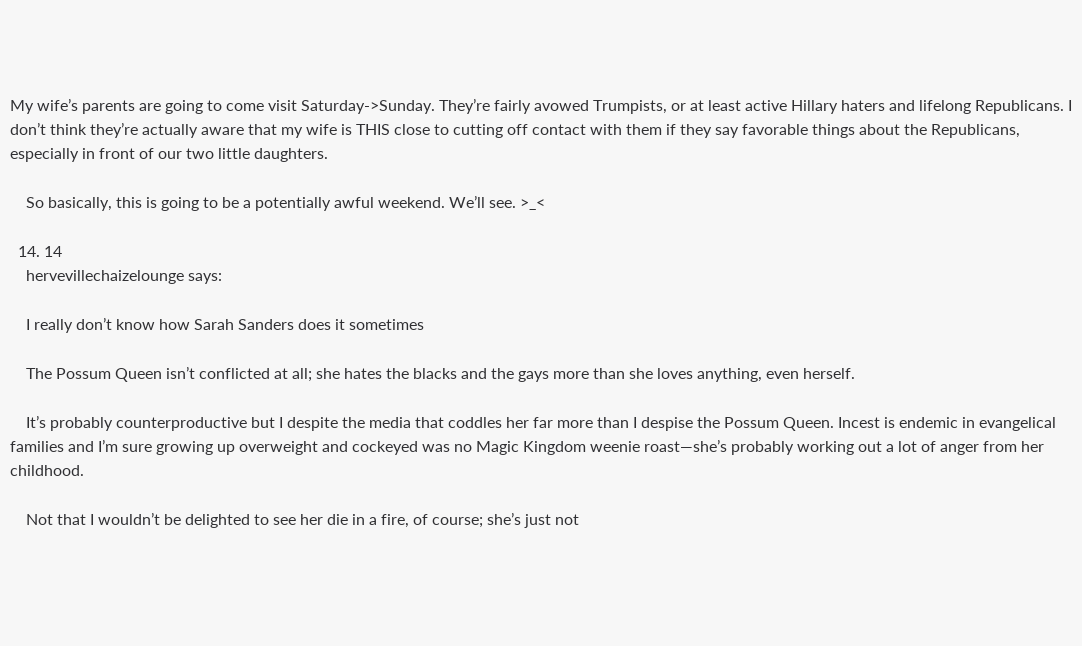My wife’s parents are going to come visit Saturday->Sunday. They’re fairly avowed Trumpists, or at least active Hillary haters and lifelong Republicans. I don’t think they’re actually aware that my wife is THIS close to cutting off contact with them if they say favorable things about the Republicans, especially in front of our two little daughters.

    So basically, this is going to be a potentially awful weekend. We’ll see. >_<

  14. 14
    hervevillechaizelounge says:

    I really don’t know how Sarah Sanders does it sometimes

    The Possum Queen isn’t conflicted at all; she hates the blacks and the gays more than she loves anything, even herself.

    It’s probably counterproductive but I despite the media that coddles her far more than I despise the Possum Queen. Incest is endemic in evangelical families and I’m sure growing up overweight and cockeyed was no Magic Kingdom weenie roast—she’s probably working out a lot of anger from her childhood.

    Not that I wouldn’t be delighted to see her die in a fire, of course; she’s just not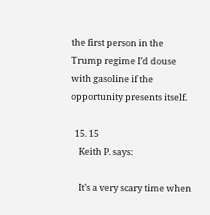the first person in the Trump regime I’d douse with gasoline if the opportunity presents itself.

  15. 15
    Keith P. says:

    It’s a very scary time when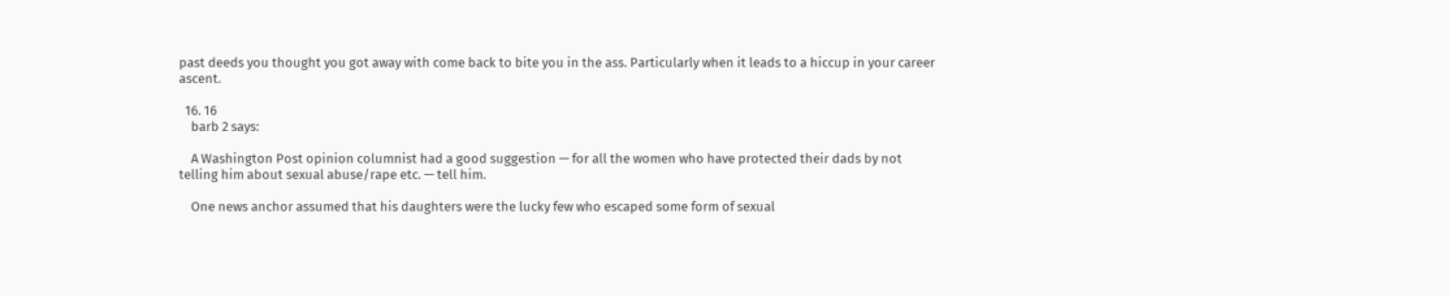past deeds you thought you got away with come back to bite you in the ass. Particularly when it leads to a hiccup in your career ascent.

  16. 16
    barb 2 says:

    A Washington Post opinion columnist had a good suggestion — for all the women who have protected their dads by not telling him about sexual abuse/rape etc. — tell him.

    One news anchor assumed that his daughters were the lucky few who escaped some form of sexual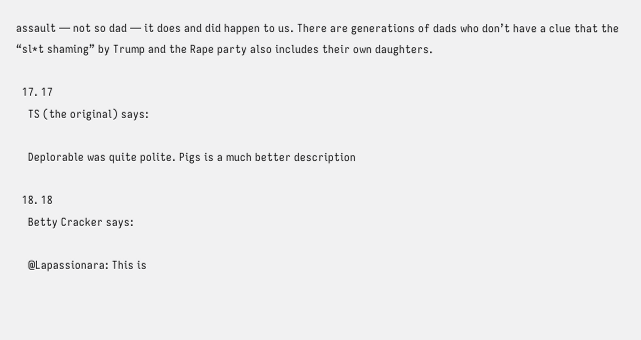assault — not so dad — it does and did happen to us. There are generations of dads who don’t have a clue that the “sl*t shaming” by Trump and the Rape party also includes their own daughters.

  17. 17
    TS (the original) says:

    Deplorable was quite polite. Pigs is a much better description

  18. 18
    Betty Cracker says:

    @Lapassionara: This is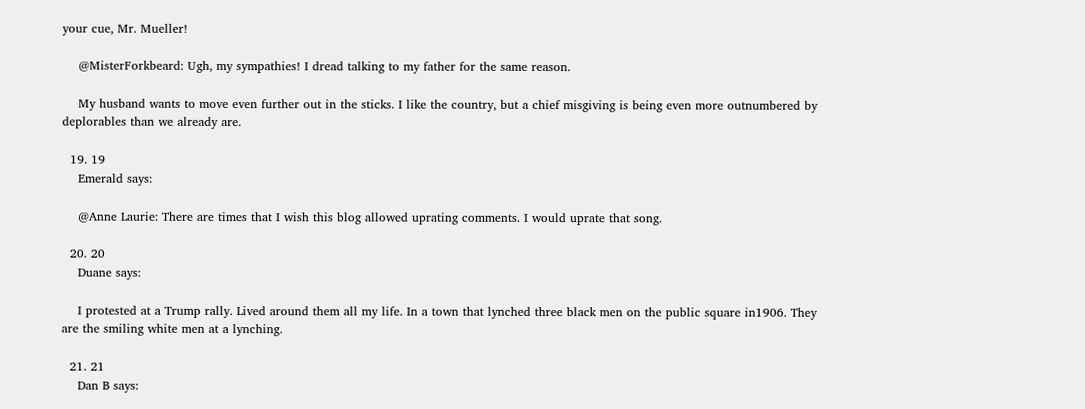your cue, Mr. Mueller!

    @MisterForkbeard: Ugh, my sympathies! I dread talking to my father for the same reason.

    My husband wants to move even further out in the sticks. I like the country, but a chief misgiving is being even more outnumbered by deplorables than we already are.

  19. 19
    Emerald says:

    @Anne Laurie: There are times that I wish this blog allowed uprating comments. I would uprate that song.

  20. 20
    Duane says:

    I protested at a Trump rally. Lived around them all my life. In a town that lynched three black men on the public square in1906. They are the smiling white men at a lynching.

  21. 21
    Dan B says: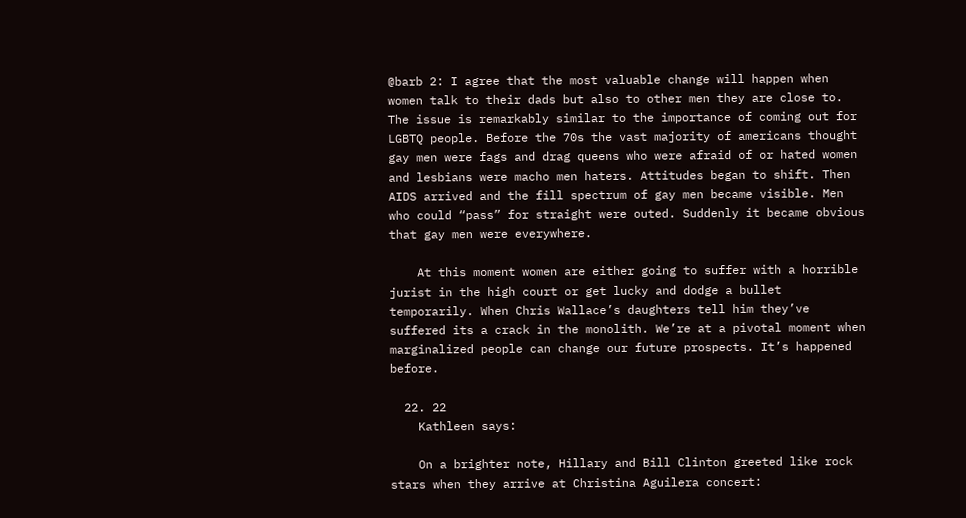@barb 2: I agree that the most valuable change will happen when women talk to their dads but also to other men they are close to. The issue is remarkably similar to the importance of coming out for LGBTQ people. Before the 70s the vast majority of americans thought gay men were fags and drag queens who were afraid of or hated women and lesbians were macho men haters. Attitudes began to shift. Then AIDS arrived and the fill spectrum of gay men became visible. Men who could “pass” for straight were outed. Suddenly it became obvious that gay men were everywhere.

    At this moment women are either going to suffer with a horrible jurist in the high court or get lucky and dodge a bullet temporarily. When Chris Wallace’s daughters tell him they’ve suffered its a crack in the monolith. We’re at a pivotal moment when marginalized people can change our future prospects. It’s happened before.

  22. 22
    Kathleen says:

    On a brighter note, Hillary and Bill Clinton greeted like rock stars when they arrive at Christina Aguilera concert: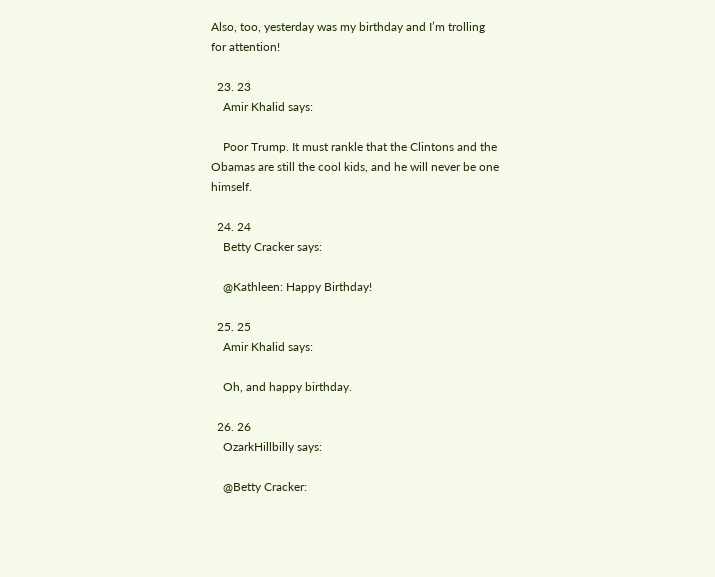Also, too, yesterday was my birthday and I’m trolling for attention!

  23. 23
    Amir Khalid says:

    Poor Trump. It must rankle that the Clintons and the Obamas are still the cool kids, and he will never be one himself.

  24. 24
    Betty Cracker says:

    @Kathleen: Happy Birthday!

  25. 25
    Amir Khalid says:

    Oh, and happy birthday.

  26. 26
    OzarkHillbilly says:

    @Betty Cracker: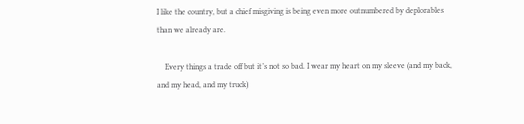I like the country, but a chief misgiving is being even more outnumbered by deplorables than we already are.

    Every things a trade off but it’s not so bad. I wear my heart on my sleeve (and my back, and my head, and my truck)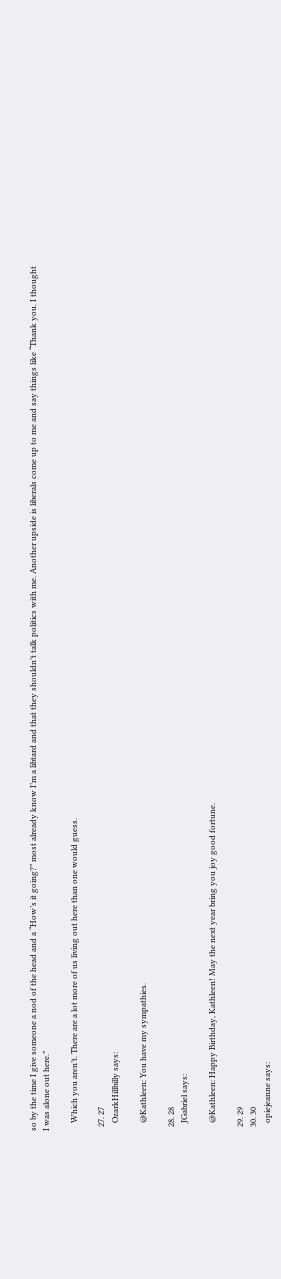so by the time I give someone a nod of the head and a “How’s it going?” most already know I’m a libtard and that they shouldn’t talk politics with me. Another upside is liberals come up to me and say things like “Thank you. I thought I was alone out here.”

    Which you aren’t. There are a lot more of us living out here than one would guess.

  27. 27
    OzarkHillbilly says:

    @Kathleen: You have my sympathies.

  28. 28
    JGabriel says:

    @Kathleen: Happy Birthday, Kathleen! May the next year bring you joy good fortune.

  29. 29
  30. 30
    opiejeanne says: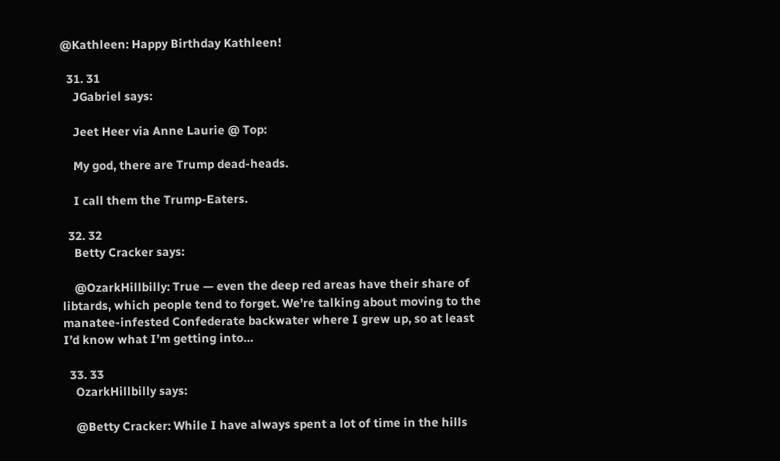@Kathleen: Happy Birthday Kathleen!

  31. 31
    JGabriel says:

    Jeet Heer via Anne Laurie @ Top:

    My god, there are Trump dead-heads.

    I call them the Trump-Eaters.

  32. 32
    Betty Cracker says:

    @OzarkHillbilly: True — even the deep red areas have their share of libtards, which people tend to forget. We’re talking about moving to the manatee-infested Confederate backwater where I grew up, so at least I’d know what I’m getting into…

  33. 33
    OzarkHillbilly says:

    @Betty Cracker: While I have always spent a lot of time in the hills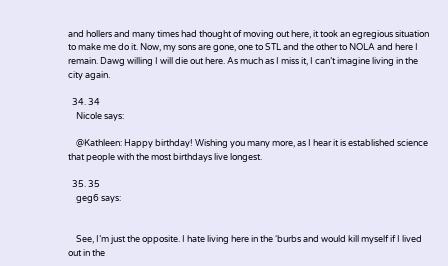and hollers and many times had thought of moving out here, it took an egregious situation to make me do it. Now, my sons are gone, one to STL and the other to NOLA and here I remain. Dawg willing I will die out here. As much as I miss it, I can’t imagine living in the city again.

  34. 34
    Nicole says:

    @Kathleen: Happy birthday! Wishing you many more, as I hear it is established science that people with the most birthdays live longest.

  35. 35
    geg6 says:


    See, I’m just the opposite. I hate living here in the ‘burbs and would kill myself if I lived out in the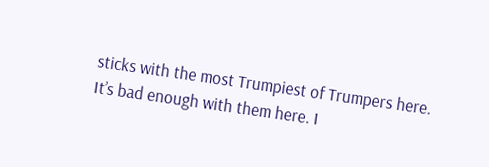sticks with the most Trumpiest of Trumpers here. It’s bad enough with them here. I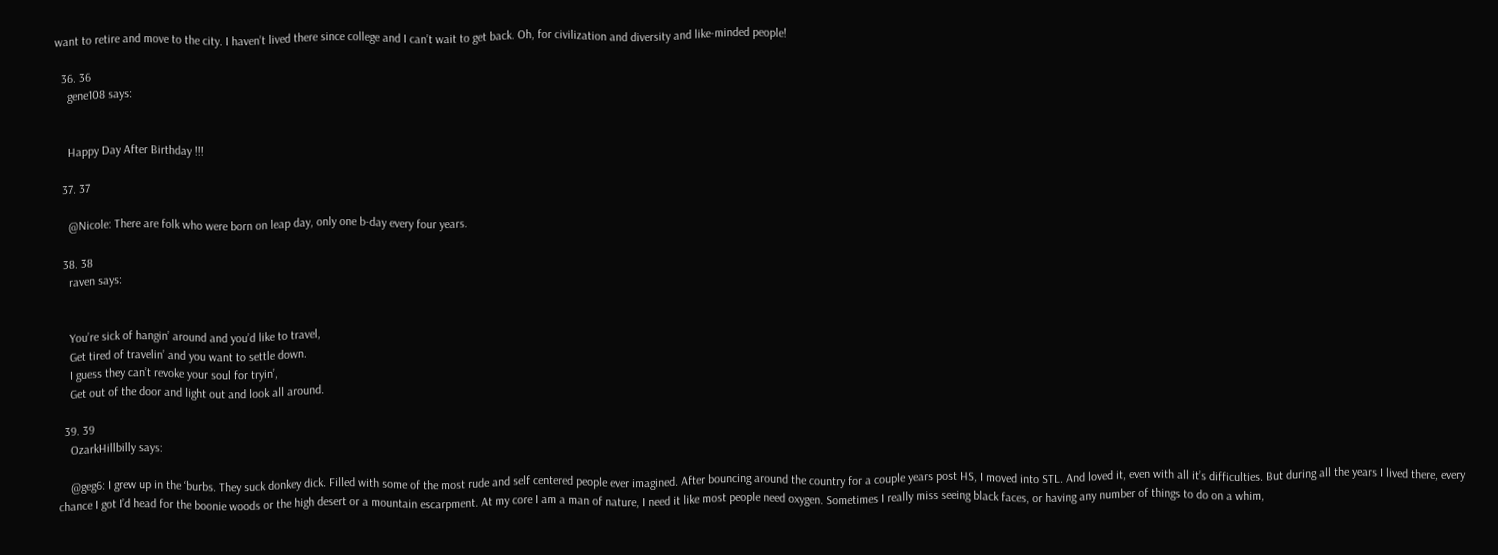want to retire and move to the city. I haven’t lived there since college and I can’t wait to get back. Oh, for civilization and diversity and like-minded people!

  36. 36
    gene108 says:


    Happy Day After Birthday !!!

  37. 37

    @Nicole: There are folk who were born on leap day, only one b-day every four years.

  38. 38
    raven says:


    You’re sick of hangin’ around and you’d like to travel,
    Get tired of travelin’ and you want to settle down.
    I guess they can’t revoke your soul for tryin’,
    Get out of the door and light out and look all around.

  39. 39
    OzarkHillbilly says:

    @geg6: I grew up in the ‘burbs. They suck donkey dick. Filled with some of the most rude and self centered people ever imagined. After bouncing around the country for a couple years post HS, I moved into STL. And loved it, even with all it’s difficulties. But during all the years I lived there, every chance I got I’d head for the boonie woods or the high desert or a mountain escarpment. At my core I am a man of nature, I need it like most people need oxygen. Sometimes I really miss seeing black faces, or having any number of things to do on a whim,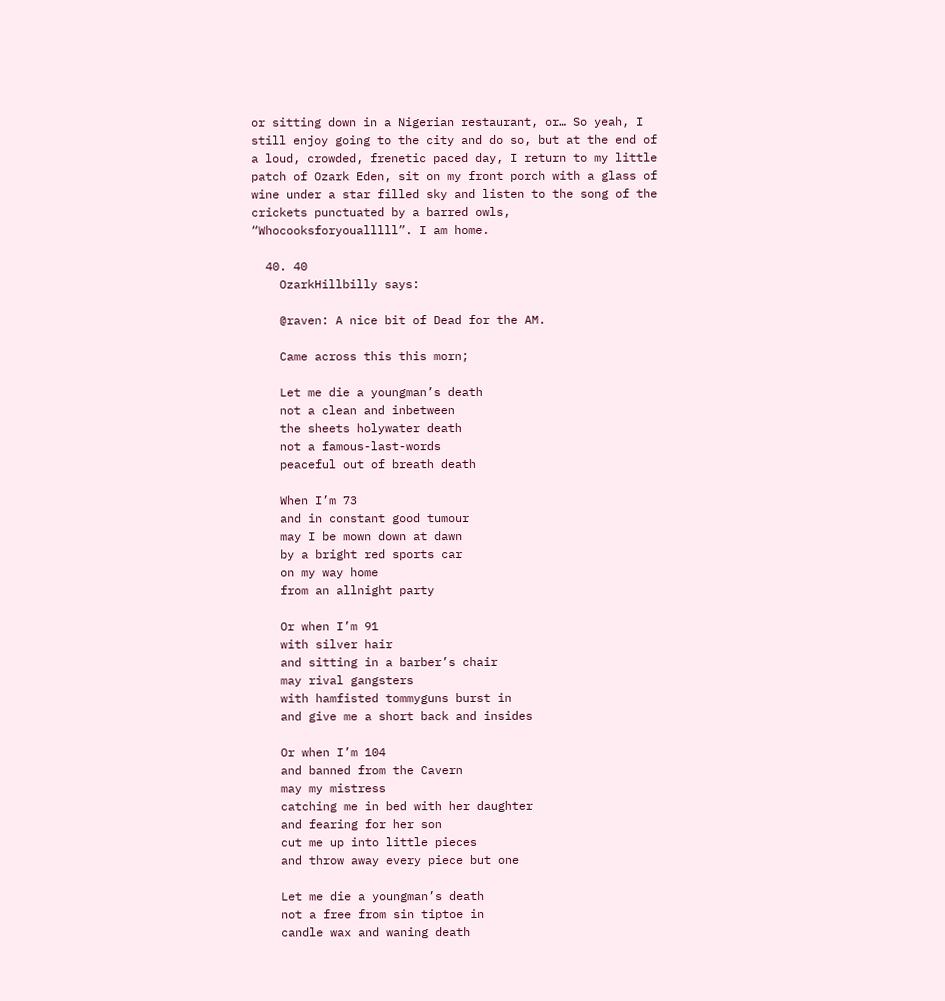or sitting down in a Nigerian restaurant, or… So yeah, I still enjoy going to the city and do so, but at the end of a loud, crowded, frenetic paced day, I return to my little patch of Ozark Eden, sit on my front porch with a glass of wine under a star filled sky and listen to the song of the crickets punctuated by a barred owls, “Whocooksforyoualllll”. I am home.

  40. 40
    OzarkHillbilly says:

    @raven: A nice bit of Dead for the AM.

    Came across this this morn;

    Let me die a youngman’s death
    not a clean and inbetween
    the sheets holywater death
    not a famous-last-words
    peaceful out of breath death

    When I’m 73
    and in constant good tumour
    may I be mown down at dawn
    by a bright red sports car
    on my way home
    from an allnight party

    Or when I’m 91
    with silver hair
    and sitting in a barber’s chair
    may rival gangsters
    with hamfisted tommyguns burst in
    and give me a short back and insides

    Or when I’m 104
    and banned from the Cavern
    may my mistress
    catching me in bed with her daughter
    and fearing for her son
    cut me up into little pieces
    and throw away every piece but one

    Let me die a youngman’s death
    not a free from sin tiptoe in
    candle wax and waning death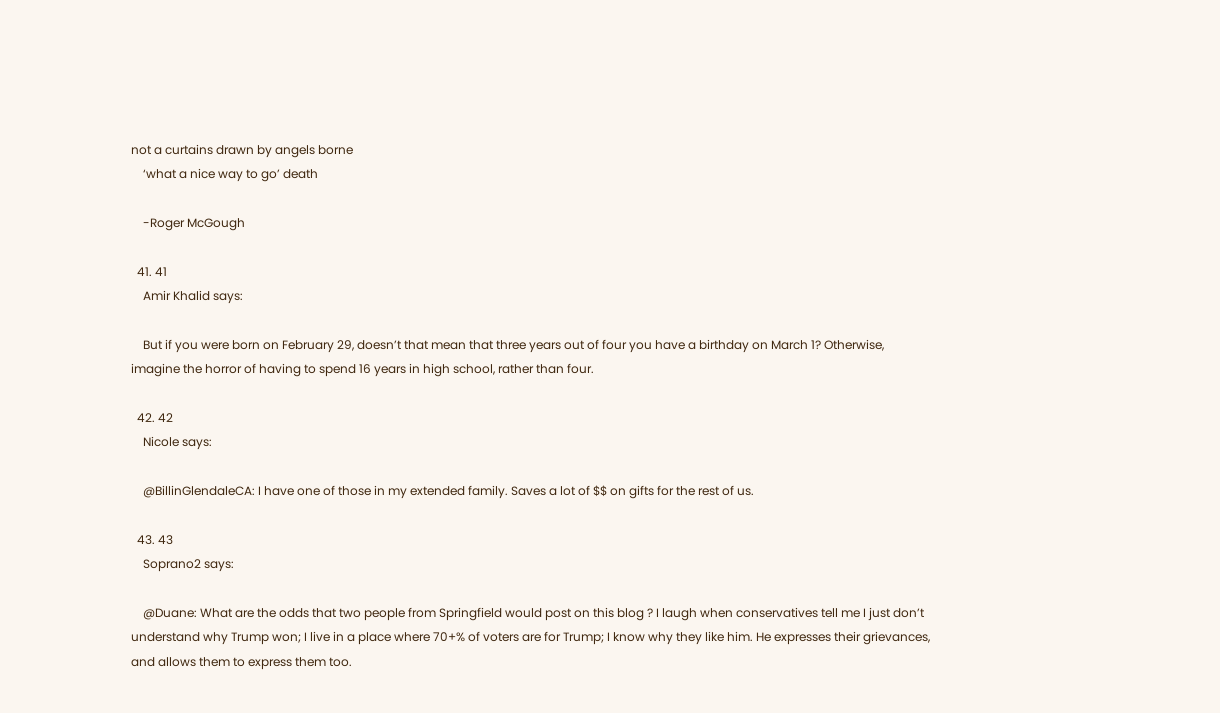not a curtains drawn by angels borne
    ‘what a nice way to go’ death

    -Roger McGough

  41. 41
    Amir Khalid says:

    But if you were born on February 29, doesn’t that mean that three years out of four you have a birthday on March 1? Otherwise, imagine the horror of having to spend 16 years in high school, rather than four.

  42. 42
    Nicole says:

    @BillinGlendaleCA: I have one of those in my extended family. Saves a lot of $$ on gifts for the rest of us.

  43. 43
    Soprano2 says:

    @Duane: What are the odds that two people from Springfield would post on this blog ? I laugh when conservatives tell me I just don’t understand why Trump won; I live in a place where 70+% of voters are for Trump; I know why they like him. He expresses their grievances, and allows them to express them too.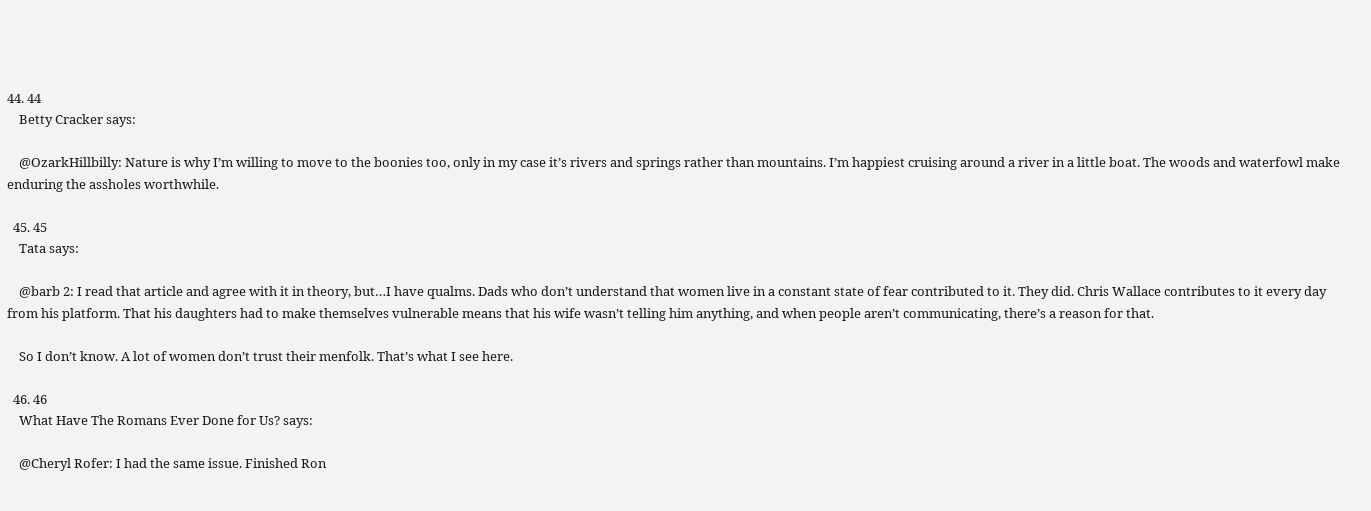44. 44
    Betty Cracker says:

    @OzarkHillbilly: Nature is why I’m willing to move to the boonies too, only in my case it’s rivers and springs rather than mountains. I’m happiest cruising around a river in a little boat. The woods and waterfowl make enduring the assholes worthwhile.

  45. 45
    Tata says:

    @barb 2: I read that article and agree with it in theory, but…I have qualms. Dads who don’t understand that women live in a constant state of fear contributed to it. They did. Chris Wallace contributes to it every day from his platform. That his daughters had to make themselves vulnerable means that his wife wasn’t telling him anything, and when people aren’t communicating, there’s a reason for that.

    So I don’t know. A lot of women don’t trust their menfolk. That’s what I see here.

  46. 46
    What Have The Romans Ever Done for Us? says:

    @Cheryl Rofer: I had the same issue. Finished Ron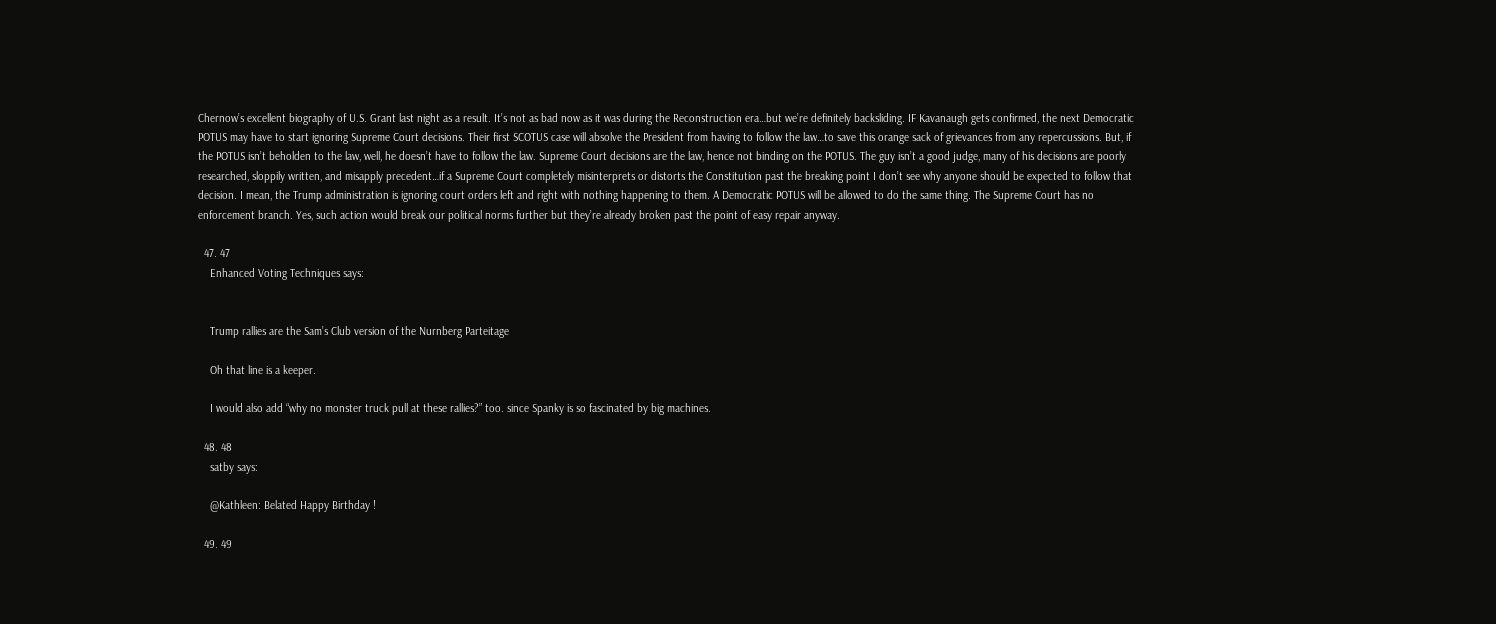Chernow’s excellent biography of U.S. Grant last night as a result. It’s not as bad now as it was during the Reconstruction era…but we’re definitely backsliding. IF Kavanaugh gets confirmed, the next Democratic POTUS may have to start ignoring Supreme Court decisions. Their first SCOTUS case will absolve the President from having to follow the law…to save this orange sack of grievances from any repercussions. But, if the POTUS isn’t beholden to the law, well, he doesn’t have to follow the law. Supreme Court decisions are the law, hence not binding on the POTUS. The guy isn’t a good judge, many of his decisions are poorly researched, sloppily written, and misapply precedent…if a Supreme Court completely misinterprets or distorts the Constitution past the breaking point I don’t see why anyone should be expected to follow that decision. I mean, the Trump administration is ignoring court orders left and right with nothing happening to them. A Democratic POTUS will be allowed to do the same thing. The Supreme Court has no enforcement branch. Yes, such action would break our political norms further but they’re already broken past the point of easy repair anyway.

  47. 47
    Enhanced Voting Techniques says:


    Trump rallies are the Sam’s Club version of the Nurnberg Parteitage

    Oh that line is a keeper.

    I would also add “why no monster truck pull at these rallies?” too. since Spanky is so fascinated by big machines.

  48. 48
    satby says:

    @Kathleen: Belated Happy Birthday !

  49. 49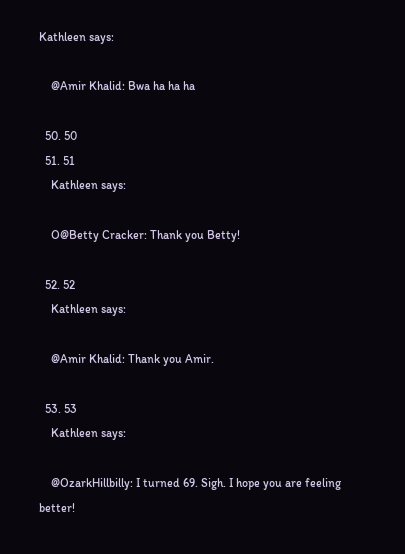Kathleen says:

    @Amir Khalid: Bwa ha ha ha

  50. 50
  51. 51
    Kathleen says:

    O@Betty Cracker: Thank you Betty!

  52. 52
    Kathleen says:

    @Amir Khalid: Thank you Amir.

  53. 53
    Kathleen says:

    @OzarkHillbilly: I turned 69. Sigh. I hope you are feeling better!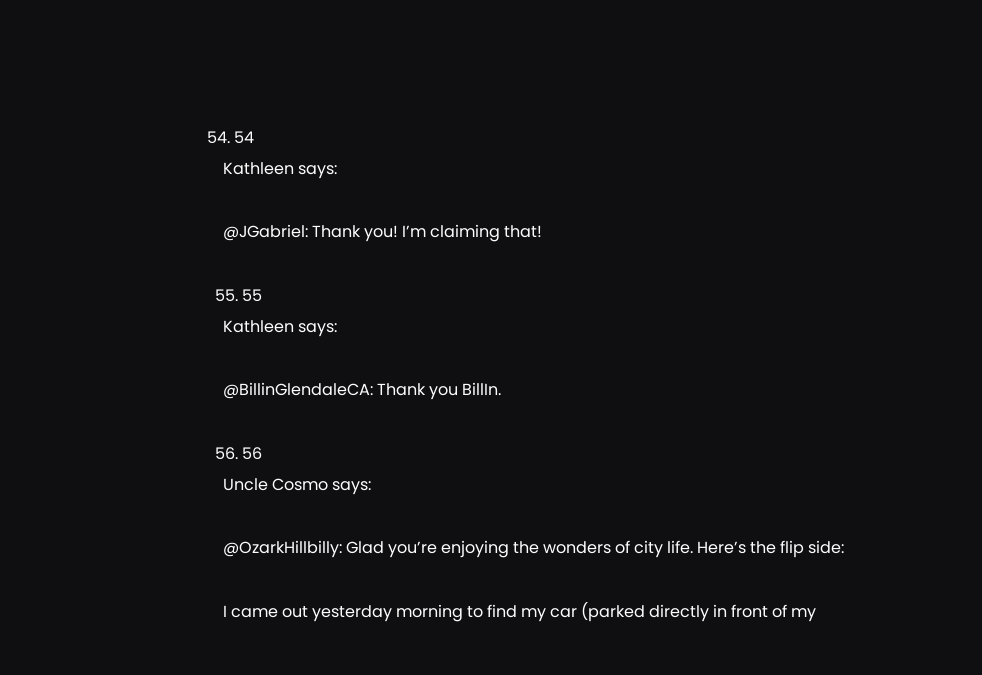54. 54
    Kathleen says:

    @JGabriel: Thank you! I’m claiming that!

  55. 55
    Kathleen says:

    @BillinGlendaleCA: Thank you BillIn.

  56. 56
    Uncle Cosmo says:

    @OzarkHillbilly: Glad you’re enjoying the wonders of city life. Here’s the flip side:

    I came out yesterday morning to find my car (parked directly in front of my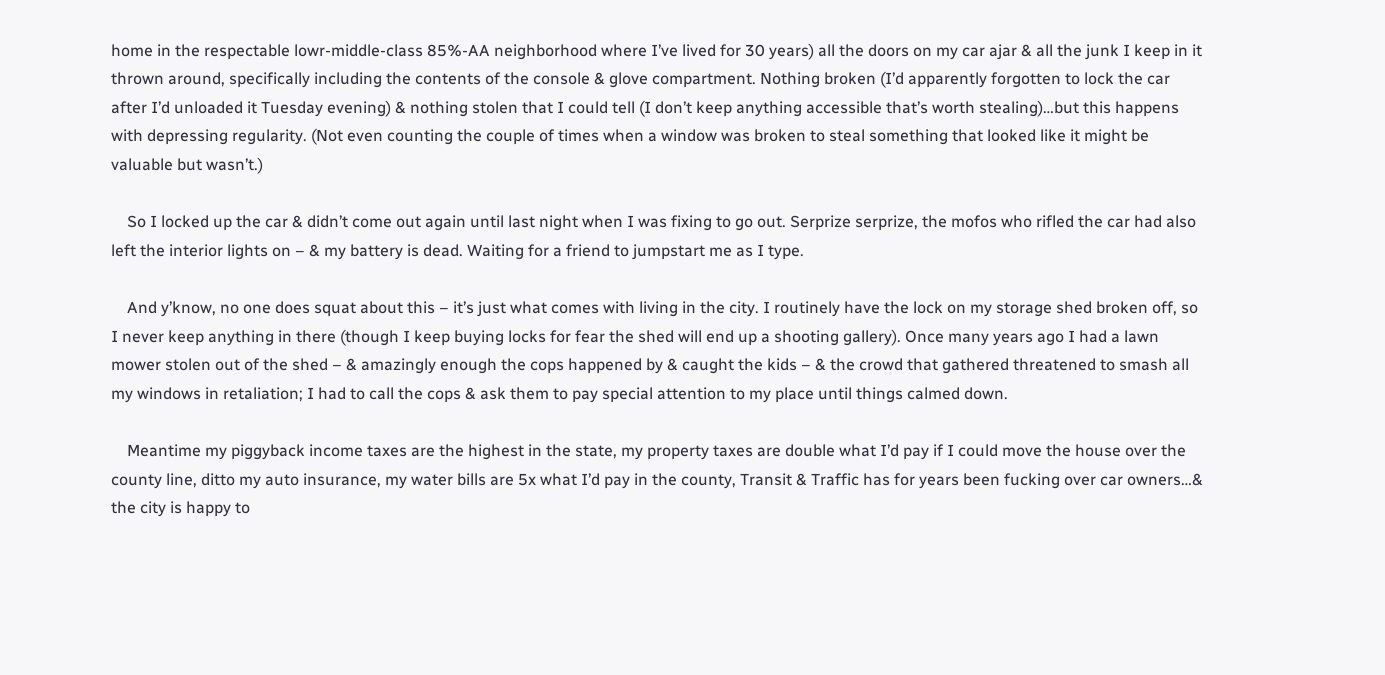home in the respectable lowr-middle-class 85%-AA neighborhood where I’ve lived for 30 years) all the doors on my car ajar & all the junk I keep in it thrown around, specifically including the contents of the console & glove compartment. Nothing broken (I’d apparently forgotten to lock the car after I’d unloaded it Tuesday evening) & nothing stolen that I could tell (I don’t keep anything accessible that’s worth stealing)…but this happens with depressing regularity. (Not even counting the couple of times when a window was broken to steal something that looked like it might be valuable but wasn’t.)

    So I locked up the car & didn’t come out again until last night when I was fixing to go out. Serprize serprize, the mofos who rifled the car had also left the interior lights on – & my battery is dead. Waiting for a friend to jumpstart me as I type.

    And y’know, no one does squat about this – it’s just what comes with living in the city. I routinely have the lock on my storage shed broken off, so I never keep anything in there (though I keep buying locks for fear the shed will end up a shooting gallery). Once many years ago I had a lawn mower stolen out of the shed – & amazingly enough the cops happened by & caught the kids – & the crowd that gathered threatened to smash all my windows in retaliation; I had to call the cops & ask them to pay special attention to my place until things calmed down.

    Meantime my piggyback income taxes are the highest in the state, my property taxes are double what I’d pay if I could move the house over the county line, ditto my auto insurance, my water bills are 5x what I’d pay in the county, Transit & Traffic has for years been fucking over car owners…& the city is happy to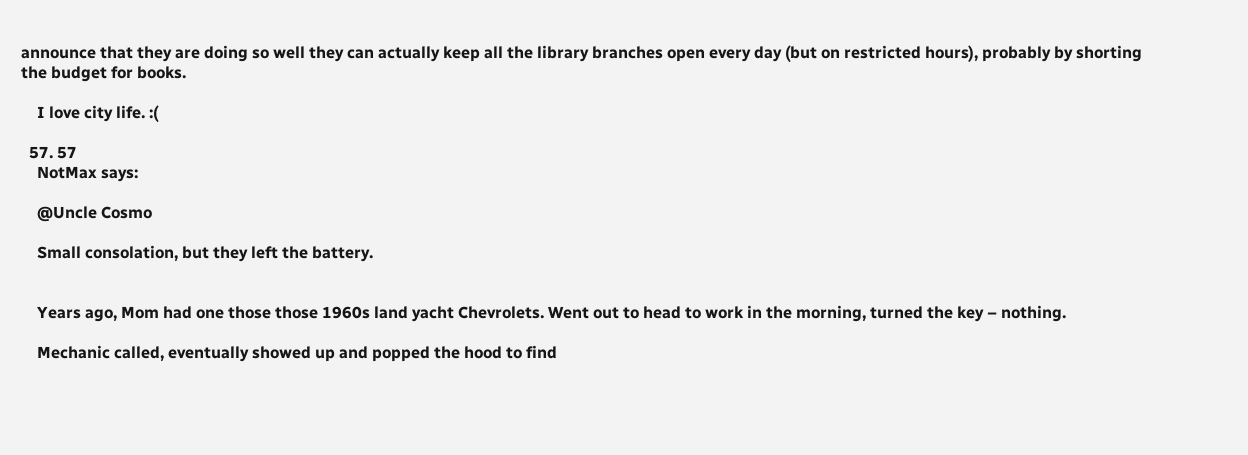announce that they are doing so well they can actually keep all the library branches open every day (but on restricted hours), probably by shorting the budget for books.

    I love city life. :(

  57. 57
    NotMax says:

    @Uncle Cosmo

    Small consolation, but they left the battery.


    Years ago, Mom had one those those 1960s land yacht Chevrolets. Went out to head to work in the morning, turned the key – nothing.

    Mechanic called, eventually showed up and popped the hood to find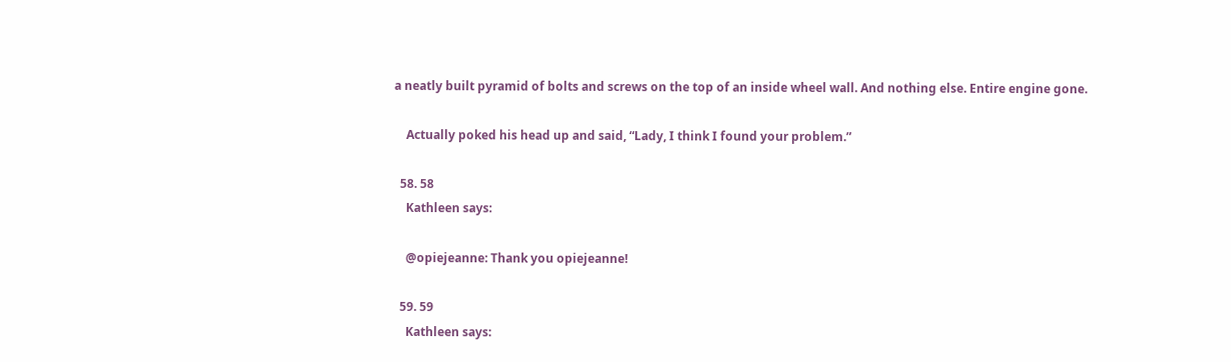a neatly built pyramid of bolts and screws on the top of an inside wheel wall. And nothing else. Entire engine gone.

    Actually poked his head up and said, “Lady, I think I found your problem.”

  58. 58
    Kathleen says:

    @opiejeanne: Thank you opiejeanne!

  59. 59
    Kathleen says: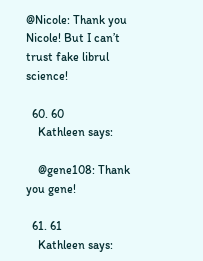@Nicole: Thank you Nicole! But I can’t trust fake librul science!

  60. 60
    Kathleen says:

    @gene108: Thank you gene!

  61. 61
    Kathleen says: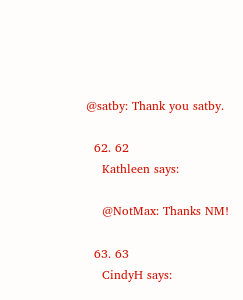@satby: Thank you satby.

  62. 62
    Kathleen says:

    @NotMax: Thanks NM!

  63. 63
    CindyH says: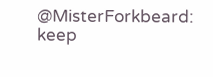@MisterForkbeard: keep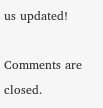us updated!

Comments are closed.